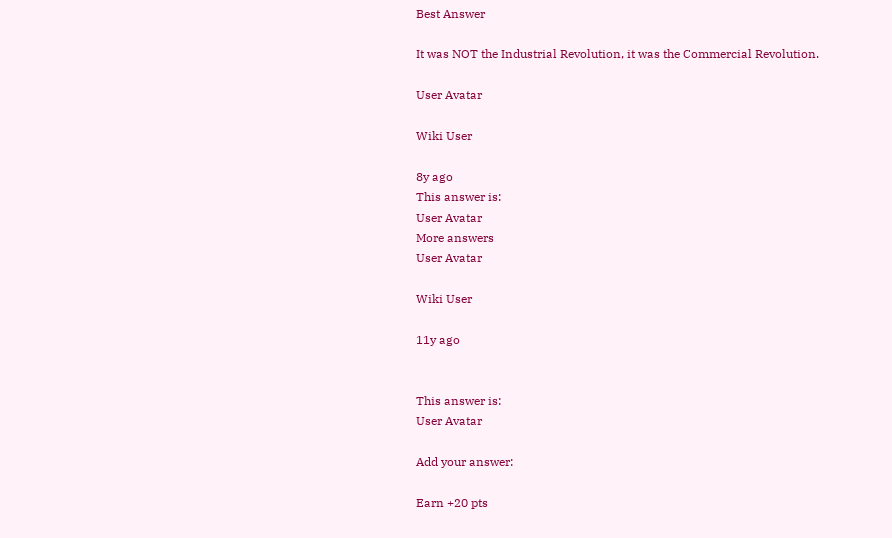Best Answer

It was NOT the Industrial Revolution, it was the Commercial Revolution.

User Avatar

Wiki User

8y ago
This answer is:
User Avatar
More answers
User Avatar

Wiki User

11y ago


This answer is:
User Avatar

Add your answer:

Earn +20 pts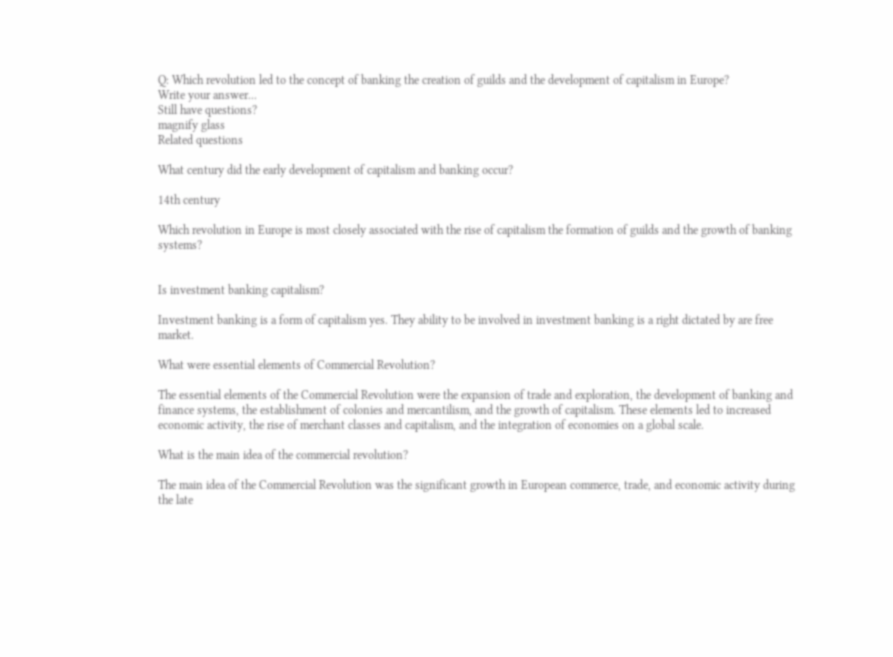Q: Which revolution led to the concept of banking the creation of guilds and the development of capitalism in Europe?
Write your answer...
Still have questions?
magnify glass
Related questions

What century did the early development of capitalism and banking occur?

14th century

Which revolution in Europe is most closely associated with the rise of capitalism the formation of guilds and the growth of banking systems?


Is investment banking capitalism?

Investment banking is a form of capitalism yes. They ability to be involved in investment banking is a right dictated by are free market.

What were essential elements of Commercial Revolution?

The essential elements of the Commercial Revolution were the expansion of trade and exploration, the development of banking and finance systems, the establishment of colonies and mercantilism, and the growth of capitalism. These elements led to increased economic activity, the rise of merchant classes and capitalism, and the integration of economies on a global scale.

What is the main idea of the commercial revolution?

The main idea of the Commercial Revolution was the significant growth in European commerce, trade, and economic activity during the late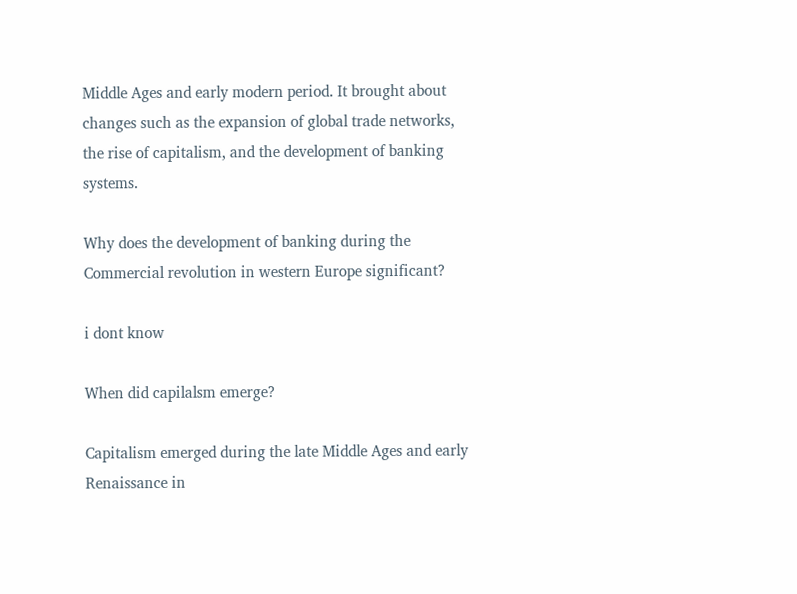Middle Ages and early modern period. It brought about changes such as the expansion of global trade networks, the rise of capitalism, and the development of banking systems.

Why does the development of banking during the Commercial revolution in western Europe significant?

i dont know

When did capilalsm emerge?

Capitalism emerged during the late Middle Ages and early Renaissance in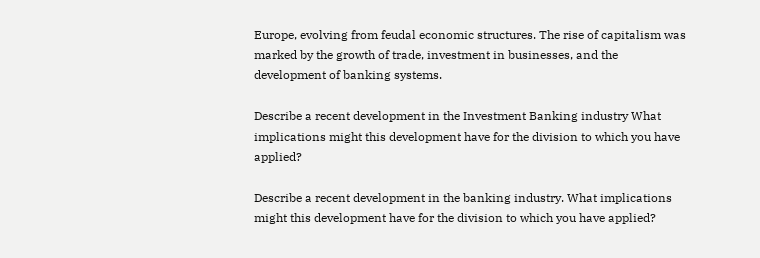Europe, evolving from feudal economic structures. The rise of capitalism was marked by the growth of trade, investment in businesses, and the development of banking systems.

Describe a recent development in the Investment Banking industry What implications might this development have for the division to which you have applied?

Describe a recent development in the banking industry. What implications might this development have for the division to which you have applied?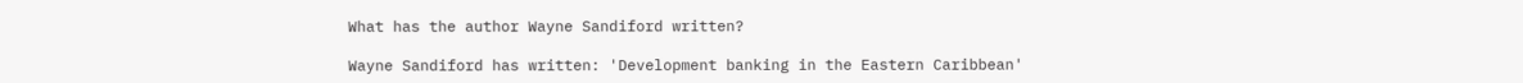What has the author Wayne Sandiford written?

Wayne Sandiford has written: 'Development banking in the Eastern Caribbean'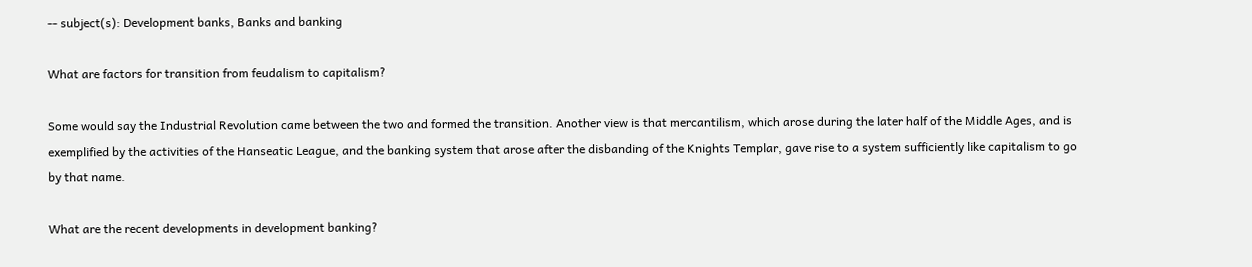-- subject(s): Development banks, Banks and banking

What are factors for transition from feudalism to capitalism?

Some would say the Industrial Revolution came between the two and formed the transition. Another view is that mercantilism, which arose during the later half of the Middle Ages, and is exemplified by the activities of the Hanseatic League, and the banking system that arose after the disbanding of the Knights Templar, gave rise to a system sufficiently like capitalism to go by that name.

What are the recent developments in development banking?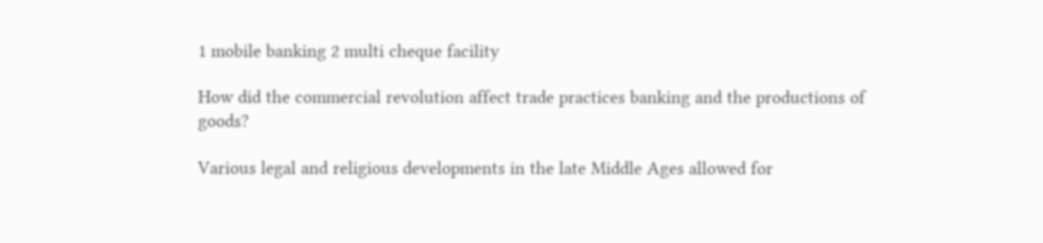1 mobile banking 2 multi cheque facility

How did the commercial revolution affect trade practices banking and the productions of goods?

Various legal and religious developments in the late Middle Ages allowed for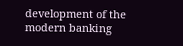development of the modern banking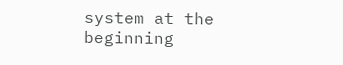system at the beginning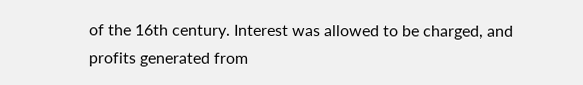of the 16th century. Interest was allowed to be charged, and profits generated from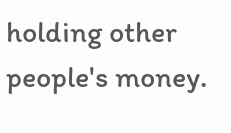holding other people's money.